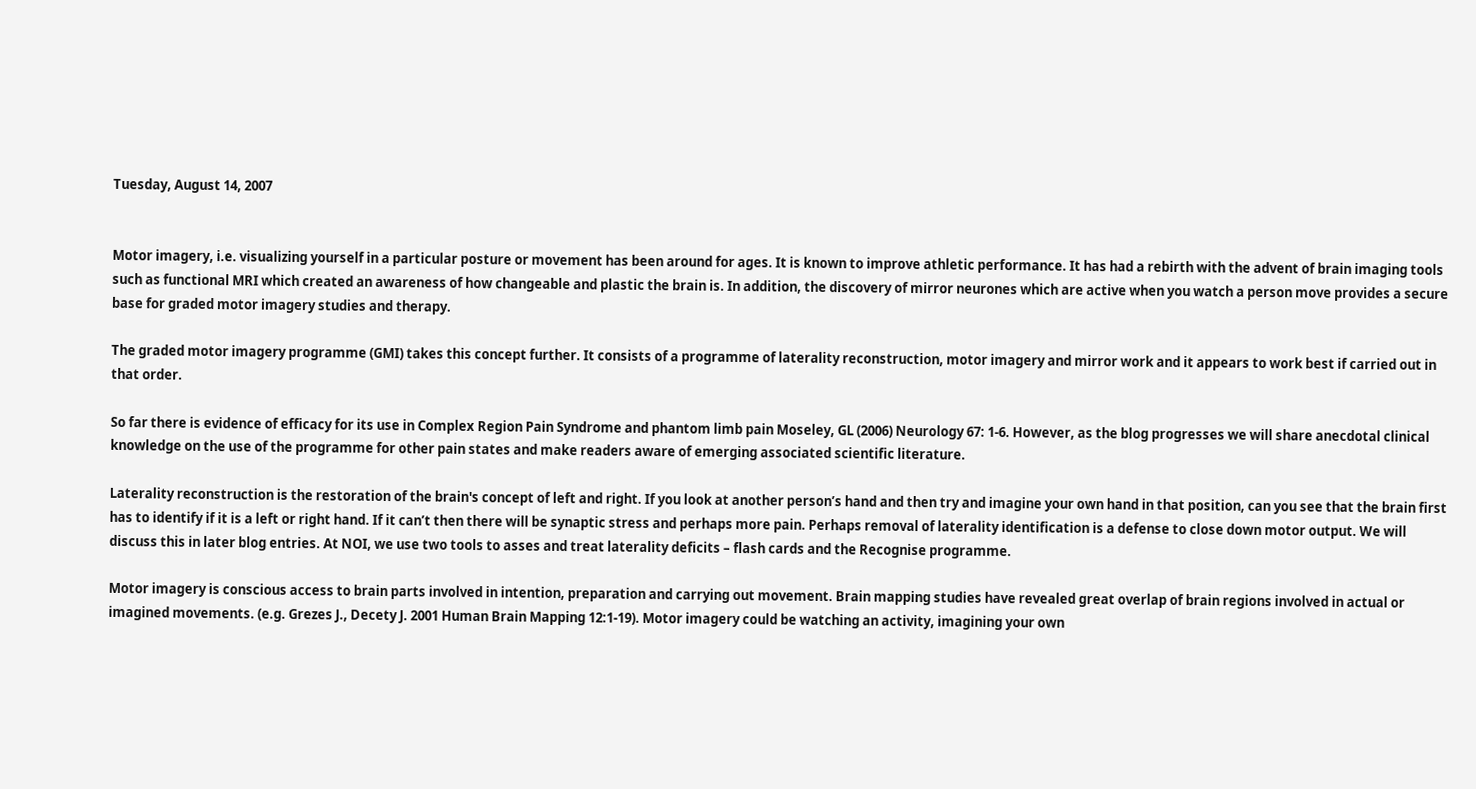Tuesday, August 14, 2007


Motor imagery, i.e. visualizing yourself in a particular posture or movement has been around for ages. It is known to improve athletic performance. It has had a rebirth with the advent of brain imaging tools such as functional MRI which created an awareness of how changeable and plastic the brain is. In addition, the discovery of mirror neurones which are active when you watch a person move provides a secure base for graded motor imagery studies and therapy.

The graded motor imagery programme (GMI) takes this concept further. It consists of a programme of laterality reconstruction, motor imagery and mirror work and it appears to work best if carried out in that order.

So far there is evidence of efficacy for its use in Complex Region Pain Syndrome and phantom limb pain Moseley, GL (2006) Neurology 67: 1-6. However, as the blog progresses we will share anecdotal clinical knowledge on the use of the programme for other pain states and make readers aware of emerging associated scientific literature.

Laterality reconstruction is the restoration of the brain's concept of left and right. If you look at another person’s hand and then try and imagine your own hand in that position, can you see that the brain first has to identify if it is a left or right hand. If it can’t then there will be synaptic stress and perhaps more pain. Perhaps removal of laterality identification is a defense to close down motor output. We will discuss this in later blog entries. At NOI, we use two tools to asses and treat laterality deficits – flash cards and the Recognise programme.

Motor imagery is conscious access to brain parts involved in intention, preparation and carrying out movement. Brain mapping studies have revealed great overlap of brain regions involved in actual or imagined movements. (e.g. Grezes J., Decety J. 2001 Human Brain Mapping 12:1-19). Motor imagery could be watching an activity, imagining your own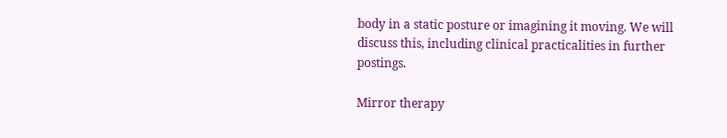body in a static posture or imagining it moving. We will discuss this, including clinical practicalities in further postings.

Mirror therapy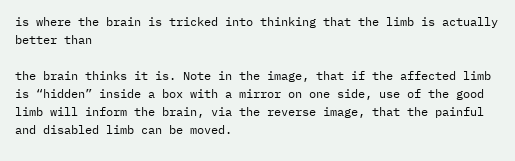is where the brain is tricked into thinking that the limb is actually better than

the brain thinks it is. Note in the image, that if the affected limb is “hidden” inside a box with a mirror on one side, use of the good limb will inform the brain, via the reverse image, that the painful and disabled limb can be moved.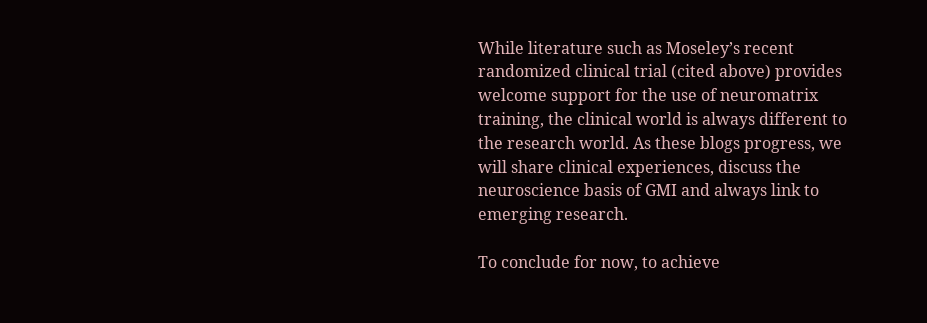While literature such as Moseley’s recent randomized clinical trial (cited above) provides welcome support for the use of neuromatrix training, the clinical world is always different to the research world. As these blogs progress, we will share clinical experiences, discuss the neuroscience basis of GMI and always link to emerging research.

To conclude for now, to achieve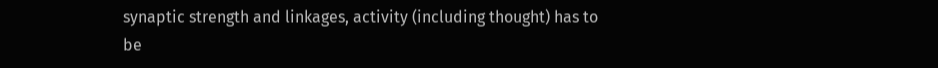synaptic strength and linkages, activity (including thought) has to be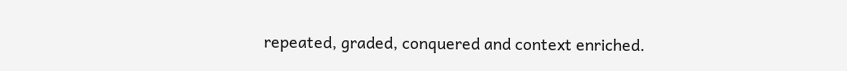repeated, graded, conquered and context enriched.